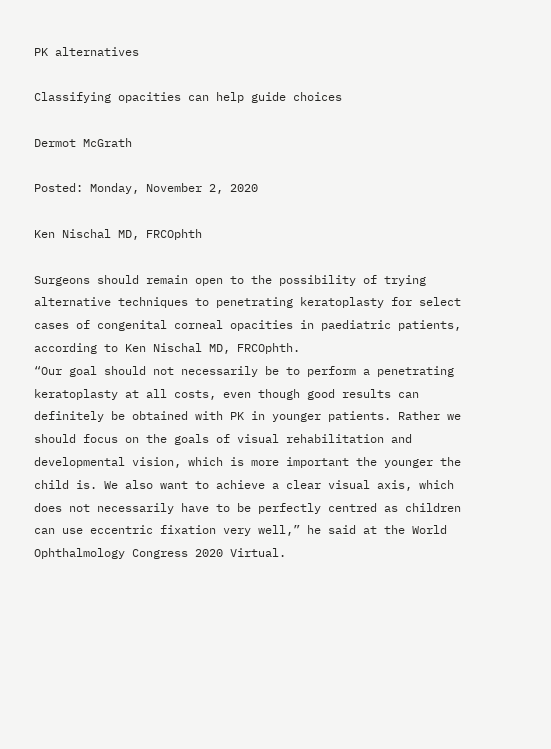PK alternatives

Classifying opacities can help guide choices

Dermot McGrath

Posted: Monday, November 2, 2020

Ken Nischal MD, FRCOphth

Surgeons should remain open to the possibility of trying alternative techniques to penetrating keratoplasty for select cases of congenital corneal opacities in paediatric patients, according to Ken Nischal MD, FRCOphth.
“Our goal should not necessarily be to perform a penetrating keratoplasty at all costs, even though good results can definitely be obtained with PK in younger patients. Rather we should focus on the goals of visual rehabilitation and developmental vision, which is more important the younger the child is. We also want to achieve a clear visual axis, which does not necessarily have to be perfectly centred as children can use eccentric fixation very well,” he said at the World Ophthalmology Congress 2020 Virtual.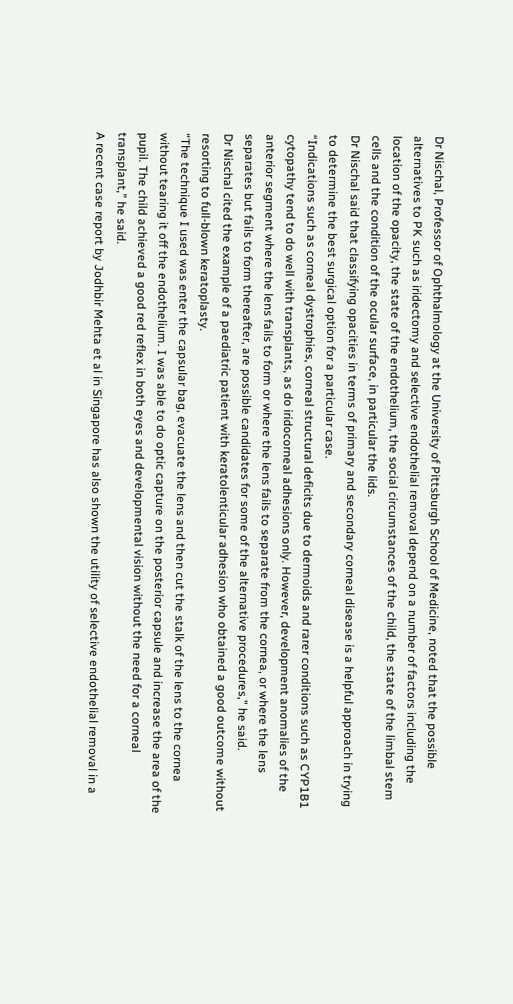Dr Nischal, Professor of Ophthalmology at the University of Pittsburgh School of Medicine, noted that the possible alternatives to PK such as iridectomy and selective endothelial removal depend on a number of factors including the location of the opacity, the state of the endothelium, the social circumstances of the child, the state of the limbal stem cells and the condition of the ocular surface, in particular the lids.
Dr Nischal said that classifying opacities in terms of primary and secondary corneal disease is a helpful approach in trying to determine the best surgical option for a particular case.
“Indications such as corneal dystrophies, corneal structural deficits due to dermoids and rarer conditions such as CYP1B1 cytopathy tend to do well with transplants, as do iridocorneal adhesions only. However, development anomalies of the anterior segment where the lens fails to form or where the lens fails to separate from the cornea, or where the lens separates but fails to form thereafter, are possible candidates for some of the alternative procedures,” he said.
Dr Nischal cited the example of a paediatric patient with keratolenticular adhesion who obtained a good outcome without resorting to full-blown keratoplasty.
“The technique I used was enter the capsular bag, evacuate the lens and then cut the stalk of the lens to the cornea without tearing it off the endothelium. I was able to do optic capture on the posterior capsule and increase the area of the pupil. The child achieved a good red reflex in both eyes and developmental vision without the need for a corneal transplant,” he said.
A recent case report by Jodhbir Mehta et al in Singapore has also shown the utility of selective endothelial removal in a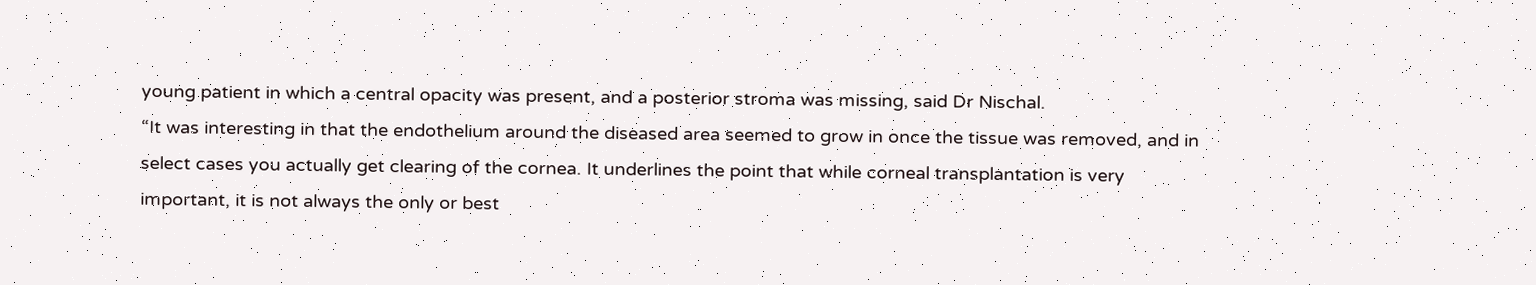young patient in which a central opacity was present, and a posterior stroma was missing, said Dr Nischal.
“It was interesting in that the endothelium around the diseased area seemed to grow in once the tissue was removed, and in select cases you actually get clearing of the cornea. It underlines the point that while corneal transplantation is very important, it is not always the only or best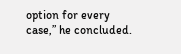option for every case,” he concluded.